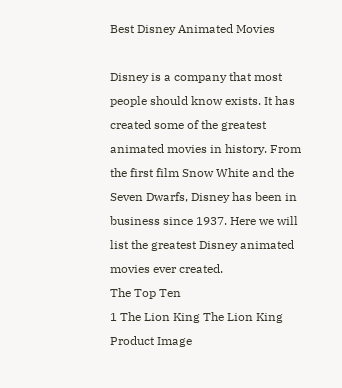Best Disney Animated Movies

Disney is a company that most people should know exists. It has created some of the greatest animated movies in history. From the first film Snow White and the Seven Dwarfs, Disney has been in business since 1937. Here we will list the greatest Disney animated movies ever created.
The Top Ten
1 The Lion King The Lion King Product Image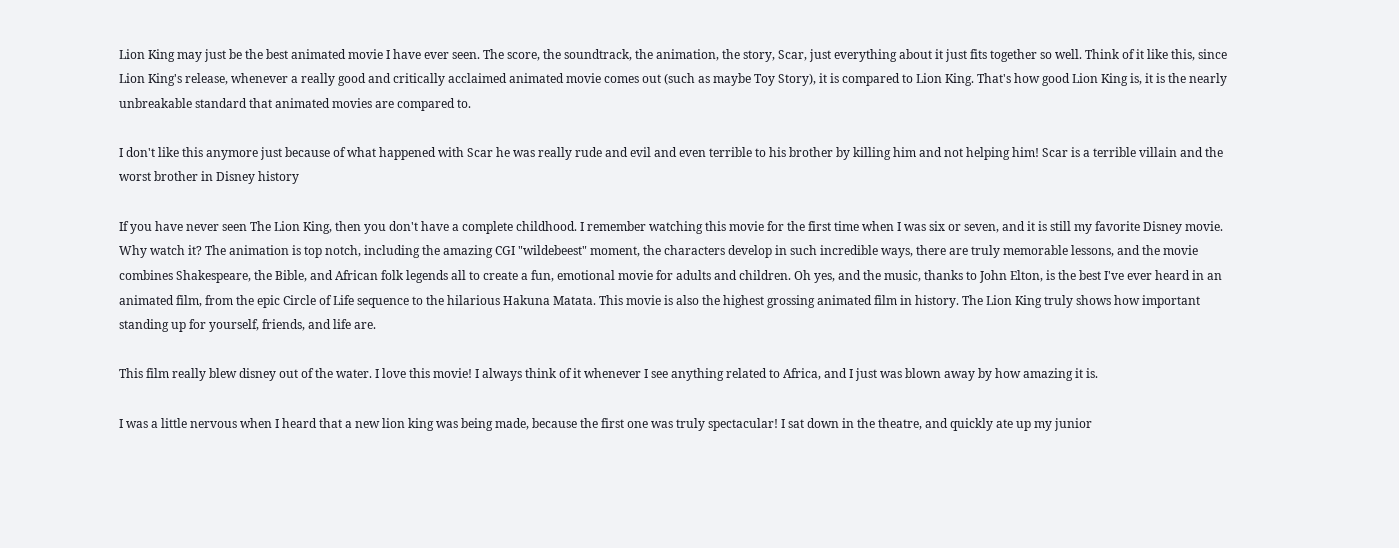Lion King may just be the best animated movie I have ever seen. The score, the soundtrack, the animation, the story, Scar, just everything about it just fits together so well. Think of it like this, since Lion King's release, whenever a really good and critically acclaimed animated movie comes out (such as maybe Toy Story), it is compared to Lion King. That's how good Lion King is, it is the nearly unbreakable standard that animated movies are compared to.

I don't like this anymore just because of what happened with Scar he was really rude and evil and even terrible to his brother by killing him and not helping him! Scar is a terrible villain and the worst brother in Disney history

If you have never seen The Lion King, then you don't have a complete childhood. I remember watching this movie for the first time when I was six or seven, and it is still my favorite Disney movie. Why watch it? The animation is top notch, including the amazing CGI "wildebeest" moment, the characters develop in such incredible ways, there are truly memorable lessons, and the movie combines Shakespeare, the Bible, and African folk legends all to create a fun, emotional movie for adults and children. Oh yes, and the music, thanks to John Elton, is the best I've ever heard in an animated film, from the epic Circle of Life sequence to the hilarious Hakuna Matata. This movie is also the highest grossing animated film in history. The Lion King truly shows how important standing up for yourself, friends, and life are.

This film really blew disney out of the water. I love this movie! I always think of it whenever I see anything related to Africa, and I just was blown away by how amazing it is.

I was a little nervous when I heard that a new lion king was being made, because the first one was truly spectacular! I sat down in the theatre, and quickly ate up my junior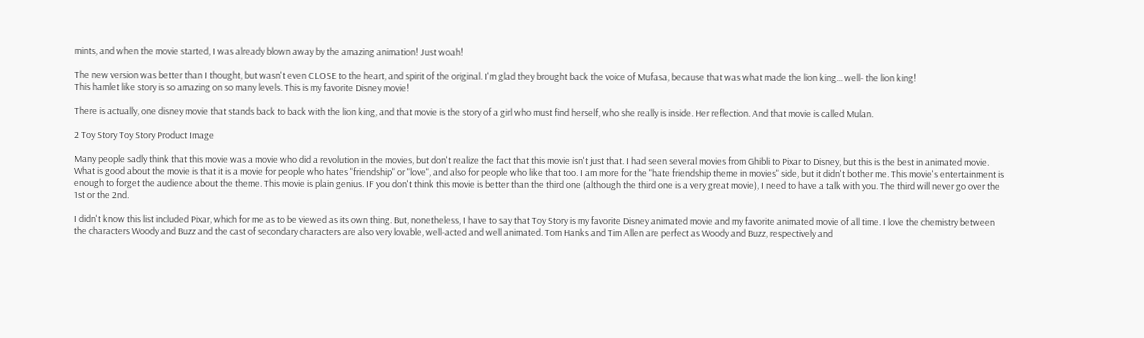mints, and when the movie started, I was already blown away by the amazing animation! Just woah!

The new version was better than I thought, but wasn't even CLOSE to the heart, and spirit of the original. I'm glad they brought back the voice of Mufasa, because that was what made the lion king... well- the lion king!
This hamlet like story is so amazing on so many levels. This is my favorite Disney movie!

There is actually, one disney movie that stands back to back with the lion king, and that movie is the story of a girl who must find herself, who she really is inside. Her reflection. And that movie is called Mulan.

2 Toy Story Toy Story Product Image

Many people sadly think that this movie was a movie who did a revolution in the movies, but don't realize the fact that this movie isn't just that. I had seen several movies from Ghibli to Pixar to Disney, but this is the best in animated movie. What is good about the movie is that it is a movie for people who hates "friendship" or "love", and also for people who like that too. I am more for the "hate friendship theme in movies" side, but it didn't bother me. This movie's entertainment is enough to forget the audience about the theme. This movie is plain genius. IF you don't think this movie is better than the third one (although the third one is a very great movie), I need to have a talk with you. The third will never go over the 1st or the 2nd.

I didn't know this list included Pixar, which for me as to be viewed as its own thing. But, nonetheless, I have to say that Toy Story is my favorite Disney animated movie and my favorite animated movie of all time. I love the chemistry between the characters Woody and Buzz and the cast of secondary characters are also very lovable, well-acted and well animated. Tom Hanks and Tim Allen are perfect as Woody and Buzz, respectively and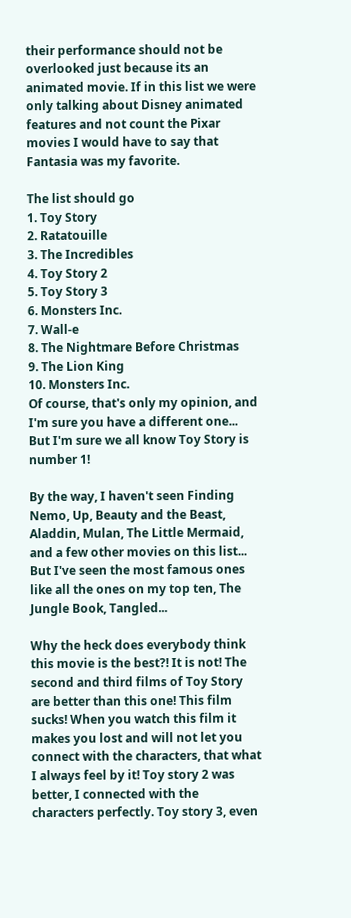their performance should not be overlooked just because its an animated movie. If in this list we were only talking about Disney animated features and not count the Pixar movies I would have to say that Fantasia was my favorite.

The list should go
1. Toy Story
2. Ratatouille
3. The Incredibles
4. Toy Story 2
5. Toy Story 3
6. Monsters Inc.
7. Wall-e
8. The Nightmare Before Christmas
9. The Lion King
10. Monsters Inc.
Of course, that's only my opinion, and I'm sure you have a different one... But I'm sure we all know Toy Story is number 1!

By the way, I haven't seen Finding Nemo, Up, Beauty and the Beast, Aladdin, Mulan, The Little Mermaid, and a few other movies on this list... But I've seen the most famous ones like all the ones on my top ten, The Jungle Book, Tangled...

Why the heck does everybody think this movie is the best?! It is not! The second and third films of Toy Story are better than this one! This film sucks! When you watch this film it makes you lost and will not let you connect with the characters, that what I always feel by it! Toy story 2 was better, I connected with the characters perfectly. Toy story 3, even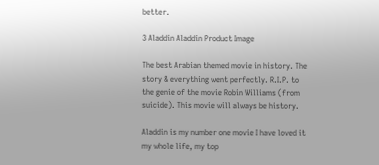better.

3 Aladdin Aladdin Product Image

The best Arabian themed movie in history. The story & everything went perfectly. R.I.P. to the genie of the movie Robin Williams (from suicide). This movie will always be history.

Aladdin is my number one movie I have loved it my whole life, my top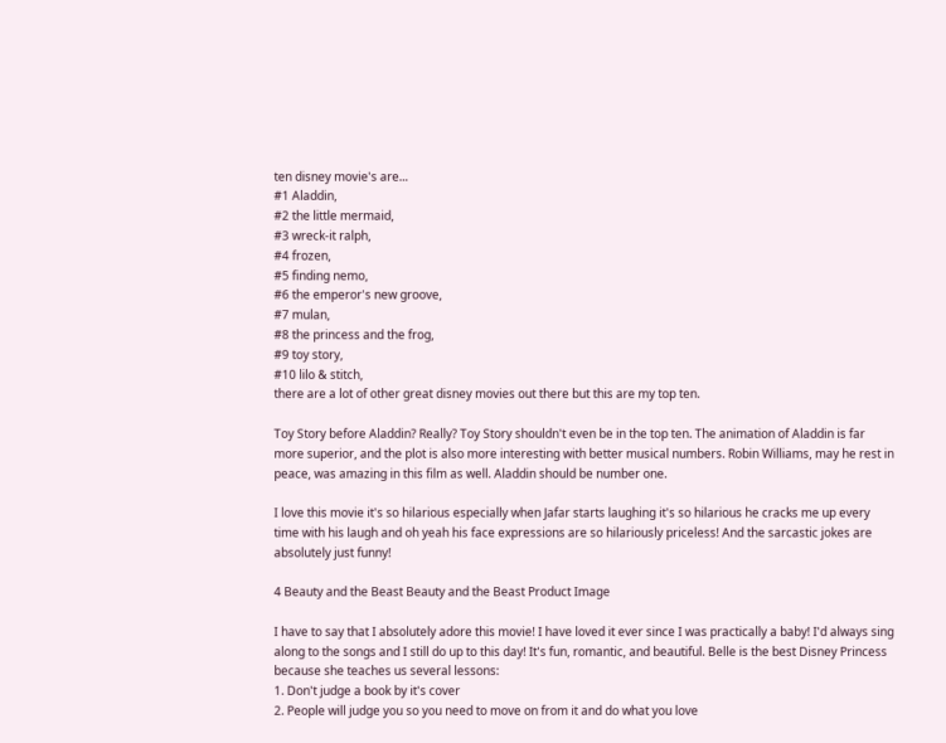ten disney movie's are...
#1 Aladdin,
#2 the little mermaid,
#3 wreck-it ralph,
#4 frozen,
#5 finding nemo,
#6 the emperor's new groove,
#7 mulan,
#8 the princess and the frog,
#9 toy story,
#10 lilo & stitch,
there are a lot of other great disney movies out there but this are my top ten.

Toy Story before Aladdin? Really? Toy Story shouldn't even be in the top ten. The animation of Aladdin is far more superior, and the plot is also more interesting with better musical numbers. Robin Williams, may he rest in peace, was amazing in this film as well. Aladdin should be number one.

I love this movie it's so hilarious especially when Jafar starts laughing it's so hilarious he cracks me up every time with his laugh and oh yeah his face expressions are so hilariously priceless! And the sarcastic jokes are absolutely just funny!

4 Beauty and the Beast Beauty and the Beast Product Image

I have to say that I absolutely adore this movie! I have loved it ever since I was practically a baby! I'd always sing along to the songs and I still do up to this day! It's fun, romantic, and beautiful. Belle is the best Disney Princess because she teaches us several lessons:
1. Don't judge a book by it's cover
2. People will judge you so you need to move on from it and do what you love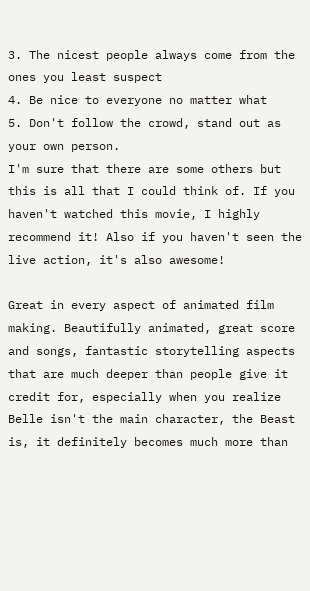3. The nicest people always come from the ones you least suspect
4. Be nice to everyone no matter what
5. Don't follow the crowd, stand out as your own person.
I'm sure that there are some others but this is all that I could think of. If you haven't watched this movie, I highly recommend it! Also if you haven't seen the live action, it's also awesome!

Great in every aspect of animated film making. Beautifully animated, great score and songs, fantastic storytelling aspects that are much deeper than people give it credit for, especially when you realize Belle isn't the main character, the Beast is, it definitely becomes much more than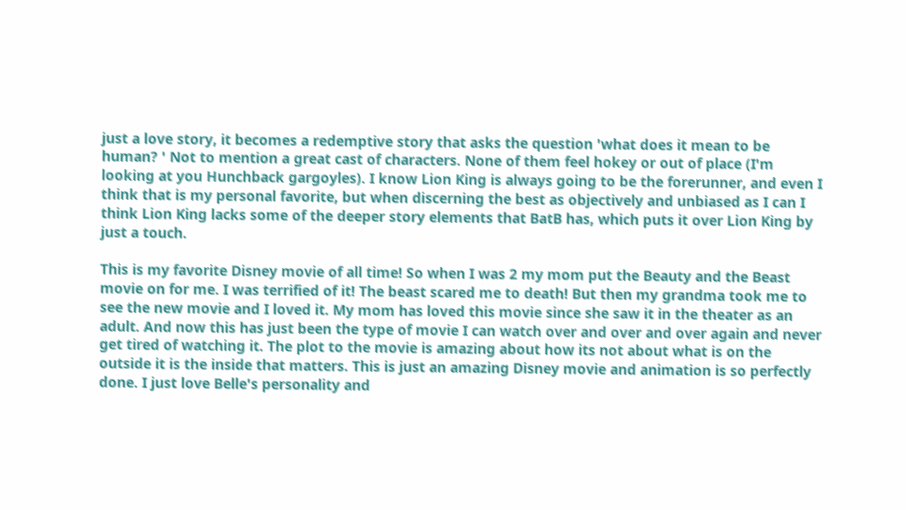just a love story, it becomes a redemptive story that asks the question 'what does it mean to be human? ' Not to mention a great cast of characters. None of them feel hokey or out of place (I'm looking at you Hunchback gargoyles). I know Lion King is always going to be the forerunner, and even I think that is my personal favorite, but when discerning the best as objectively and unbiased as I can I think Lion King lacks some of the deeper story elements that BatB has, which puts it over Lion King by just a touch.

This is my favorite Disney movie of all time! So when I was 2 my mom put the Beauty and the Beast movie on for me. I was terrified of it! The beast scared me to death! But then my grandma took me to see the new movie and I loved it. My mom has loved this movie since she saw it in the theater as an adult. And now this has just been the type of movie I can watch over and over and over again and never get tired of watching it. The plot to the movie is amazing about how its not about what is on the outside it is the inside that matters. This is just an amazing Disney movie and animation is so perfectly done. I just love Belle's personality and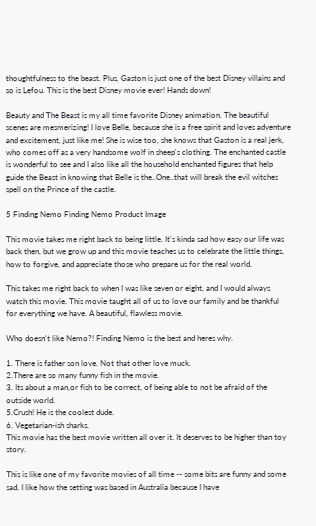thoughtfulness to the beast. Plus, Gaston is just one of the best Disney villains and so is Lefou. This is the best Disney movie ever! Hands down!

Beauty and The Beast is my all time favorite Disney animation. The beautiful scenes are mesmerizing! I love Belle, because she is a free spirit and loves adventure and excitement, just like me! She is wise too, she knows that Gaston is a real jerk, who comes off as a very handsome wolf in sheep's clothing. The enchanted castle is wonderful to see and I also like all the household enchanted figures that help guide the Beast in knowing that Belle is the..One..that will break the evil witches spell on the Prince of the castle.

5 Finding Nemo Finding Nemo Product Image

This movie takes me right back to being little. It's kinda sad how easy our life was back then, but we grow up and this movie teaches us to celebrate the little things, how to forgive, and appreciate those who prepare us for the real world.

This takes me right back to when I was like seven or eight, and I would always watch this movie. This movie taught all of us to love our family and be thankful for everything we have. A beautiful, flawless movie.

Who doesn't like Nemo?! Finding Nemo is the best and heres why.

1. There is father son love. Not that other love muck.
2.There are so many funny fish in the movie.
3. Its about a man,or fish to be correct, of being able to not be afraid of the outside world.
5.Crush! He is the coolest dude.
6. Vegetarian-ish sharks.
This movie has the best movie written all over it. It deserves to be higher than toy story.

This is like one of my favorite movies of all time -- some bits are funny and some sad. I like how the setting was based in Australia because I have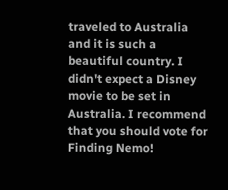traveled to Australia and it is such a beautiful country. I didn't expect a Disney movie to be set in Australia. I recommend that you should vote for Finding Nemo!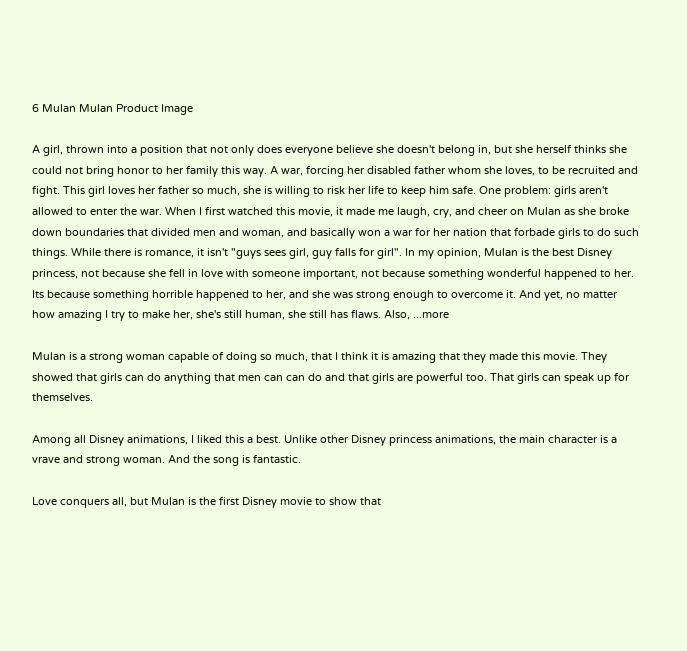6 Mulan Mulan Product Image

A girl, thrown into a position that not only does everyone believe she doesn't belong in, but she herself thinks she could not bring honor to her family this way. A war, forcing her disabled father whom she loves, to be recruited and fight. This girl loves her father so much, she is willing to risk her life to keep him safe. One problem: girls aren't allowed to enter the war. When I first watched this movie, it made me laugh, cry, and cheer on Mulan as she broke down boundaries that divided men and woman, and basically won a war for her nation that forbade girls to do such things. While there is romance, it isn't "guys sees girl, guy falls for girl". In my opinion, Mulan is the best Disney princess, not because she fell in love with someone important, not because something wonderful happened to her. Its because something horrible happened to her, and she was strong enough to overcome it. And yet, no matter how amazing I try to make her, she's still human, she still has flaws. Also, ...more

Mulan is a strong woman capable of doing so much, that I think it is amazing that they made this movie. They showed that girls can do anything that men can can do and that girls are powerful too. That girls can speak up for themselves.

Among all Disney animations, I liked this a best. Unlike other Disney princess animations, the main character is a vrave and strong woman. And the song is fantastic.

Love conquers all, but Mulan is the first Disney movie to show that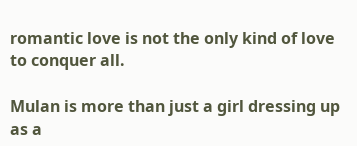romantic love is not the only kind of love to conquer all.

Mulan is more than just a girl dressing up as a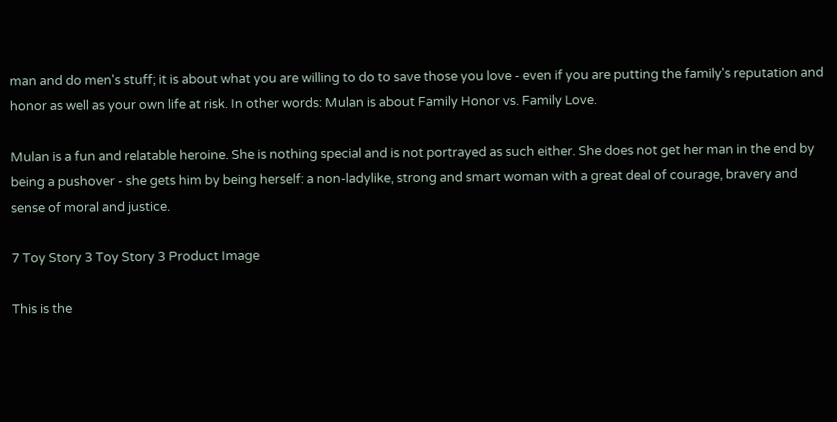man and do men's stuff; it is about what you are willing to do to save those you love - even if you are putting the family's reputation and honor as well as your own life at risk. In other words: Mulan is about Family Honor vs. Family Love.

Mulan is a fun and relatable heroine. She is nothing special and is not portrayed as such either. She does not get her man in the end by being a pushover - she gets him by being herself: a non-ladylike, strong and smart woman with a great deal of courage, bravery and sense of moral and justice.

7 Toy Story 3 Toy Story 3 Product Image

This is the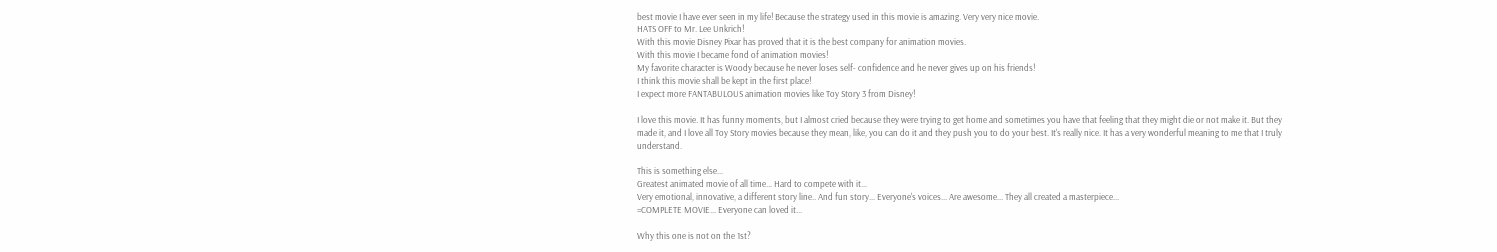best movie I have ever seen in my life! Because the strategy used in this movie is amazing. Very very nice movie.
HATS OFF to Mr. Lee Unkrich!
With this movie Disney Pixar has proved that it is the best company for animation movies.
With this movie I became fond of animation movies!
My favorite character is Woody because he never loses self- confidence and he never gives up on his friends!
I think this movie shall be kept in the first place!
I expect more FANTABULOUS animation movies like Toy Story 3 from Disney!

I love this movie. It has funny moments, but I almost cried because they were trying to get home and sometimes you have that feeling that they might die or not make it. But they made it, and I love all Toy Story movies because they mean, like, you can do it and they push you to do your best. It's really nice. It has a very wonderful meaning to me that I truly understand.

This is something else...
Greatest animated movie of all time... Hard to compete with it...
Very emotional, innovative, a different story line.. And fun story... Everyone's voices... Are awesome... They all created a masterpiece...
=COMPLETE MOVIE... Everyone can loved it...

Why this one is not on the 1st?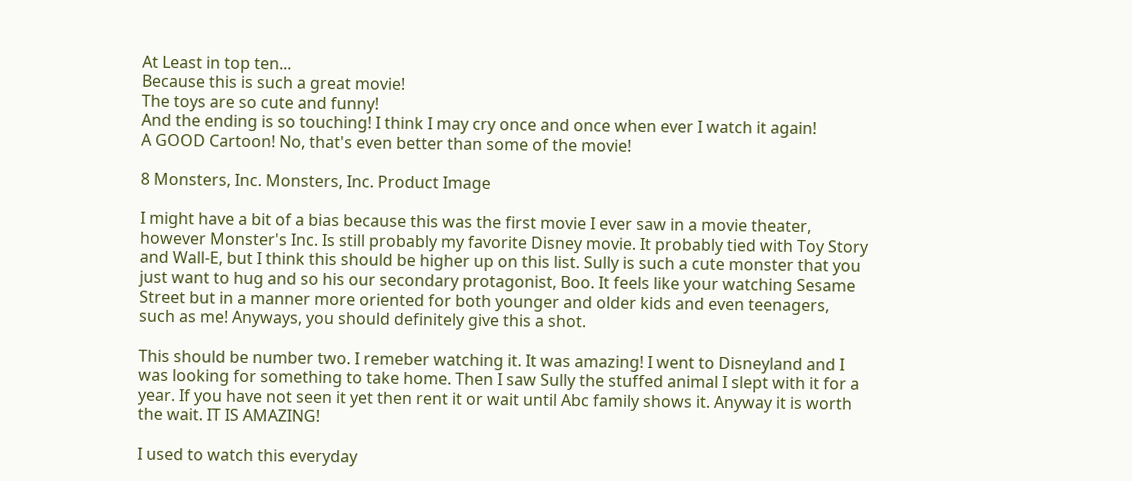At Least in top ten...
Because this is such a great movie!
The toys are so cute and funny!
And the ending is so touching! I think I may cry once and once when ever I watch it again!
A GOOD Cartoon! No, that's even better than some of the movie!

8 Monsters, Inc. Monsters, Inc. Product Image

I might have a bit of a bias because this was the first movie I ever saw in a movie theater, however Monster's Inc. Is still probably my favorite Disney movie. It probably tied with Toy Story and Wall-E, but I think this should be higher up on this list. Sully is such a cute monster that you just want to hug and so his our secondary protagonist, Boo. It feels like your watching Sesame Street but in a manner more oriented for both younger and older kids and even teenagers, such as me! Anyways, you should definitely give this a shot.

This should be number two. I remeber watching it. It was amazing! I went to Disneyland and I was looking for something to take home. Then I saw Sully the stuffed animal I slept with it for a year. If you have not seen it yet then rent it or wait until Abc family shows it. Anyway it is worth the wait. IT IS AMAZING!

I used to watch this everyday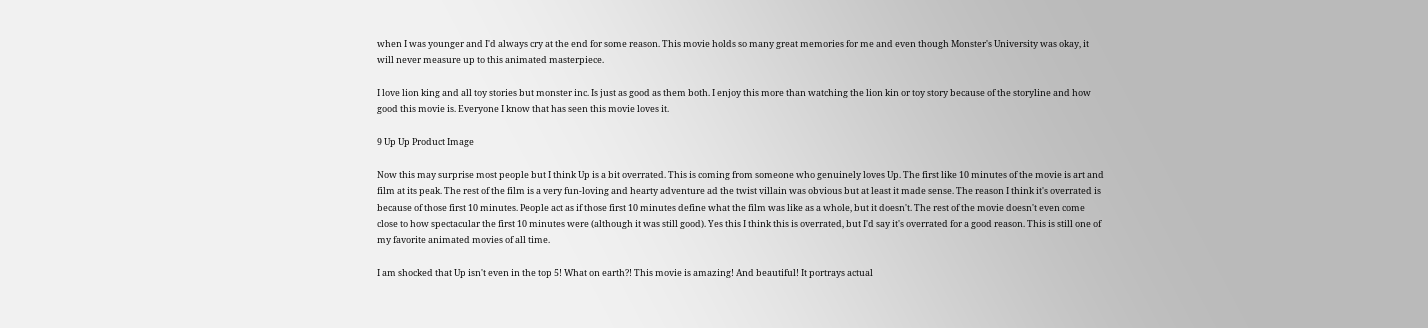when I was younger and I'd always cry at the end for some reason. This movie holds so many great memories for me and even though Monster's University was okay, it will never measure up to this animated masterpiece.

I love lion king and all toy stories but monster inc. Is just as good as them both. I enjoy this more than watching the lion kin or toy story because of the storyline and how good this movie is. Everyone I know that has seen this movie loves it.

9 Up Up Product Image

Now this may surprise most people but I think Up is a bit overrated. This is coming from someone who genuinely loves Up. The first like 10 minutes of the movie is art and film at its peak. The rest of the film is a very fun-loving and hearty adventure ad the twist villain was obvious but at least it made sense. The reason I think it's overrated is because of those first 10 minutes. People act as if those first 10 minutes define what the film was like as a whole, but it doesn't. The rest of the movie doesn't even come close to how spectacular the first 10 minutes were (although it was still good). Yes this I think this is overrated, but I'd say it's overrated for a good reason. This is still one of my favorite animated movies of all time.

I am shocked that Up isn't even in the top 5! What on earth?! This movie is amazing! And beautiful! It portrays actual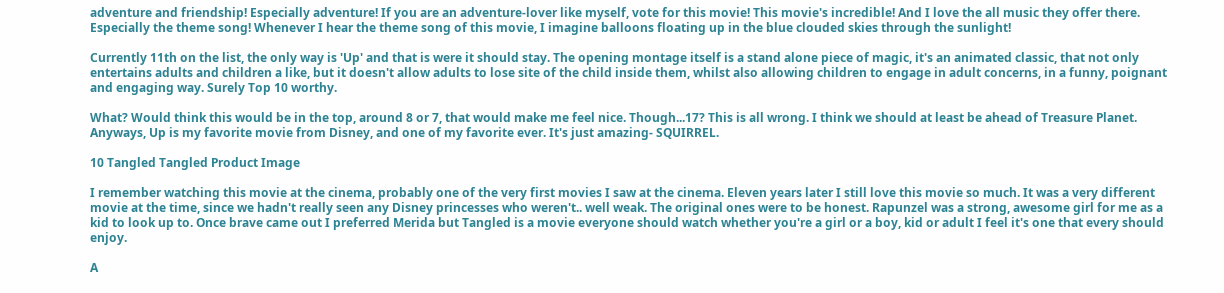adventure and friendship! Especially adventure! If you are an adventure-lover like myself, vote for this movie! This movie's incredible! And I love the all music they offer there. Especially the theme song! Whenever I hear the theme song of this movie, I imagine balloons floating up in the blue clouded skies through the sunlight!

Currently 11th on the list, the only way is 'Up' and that is were it should stay. The opening montage itself is a stand alone piece of magic, it's an animated classic, that not only entertains adults and children a like, but it doesn't allow adults to lose site of the child inside them, whilst also allowing children to engage in adult concerns, in a funny, poignant and engaging way. Surely Top 10 worthy.

What? Would think this would be in the top, around 8 or 7, that would make me feel nice. Though...17? This is all wrong. I think we should at least be ahead of Treasure Planet. Anyways, Up is my favorite movie from Disney, and one of my favorite ever. It's just amazing- SQUIRREL.

10 Tangled Tangled Product Image

I remember watching this movie at the cinema, probably one of the very first movies I saw at the cinema. Eleven years later I still love this movie so much. It was a very different movie at the time, since we hadn't really seen any Disney princesses who weren't.. well weak. The original ones were to be honest. Rapunzel was a strong, awesome girl for me as a kid to look up to. Once brave came out I preferred Merida but Tangled is a movie everyone should watch whether you're a girl or a boy, kid or adult I feel it's one that every should enjoy.

A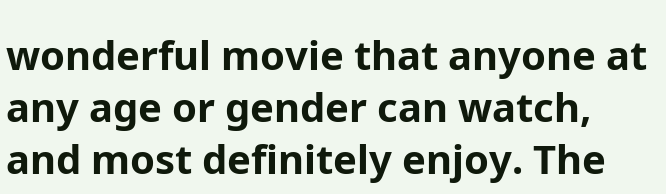wonderful movie that anyone at any age or gender can watch, and most definitely enjoy. The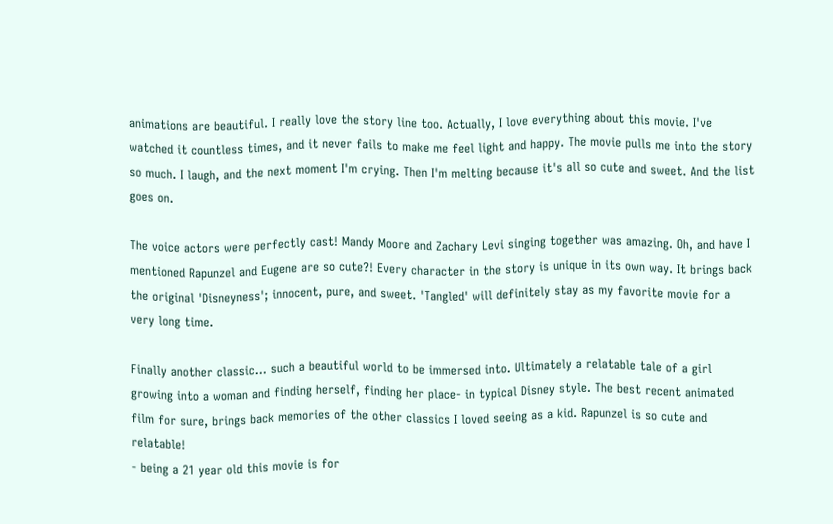animations are beautiful. I really love the story line too. Actually, I love everything about this movie. I've watched it countless times, and it never fails to make me feel light and happy. The movie pulls me into the story so much. I laugh, and the next moment I'm crying. Then I'm melting because it's all so cute and sweet. And the list goes on.

The voice actors were perfectly cast! Mandy Moore and Zachary Levi singing together was amazing. Oh, and have I mentioned Rapunzel and Eugene are so cute?! Every character in the story is unique in its own way. It brings back the original 'Disneyness'; innocent, pure, and sweet. 'Tangled' will definitely stay as my favorite movie for a very long time.

Finally another classic... such a beautiful world to be immersed into. Ultimately a relatable tale of a girl growing into a woman and finding herself, finding her place- in typical Disney style. The best recent animated film for sure, brings back memories of the other classics I loved seeing as a kid. Rapunzel is so cute and relatable!
- being a 21 year old this movie is for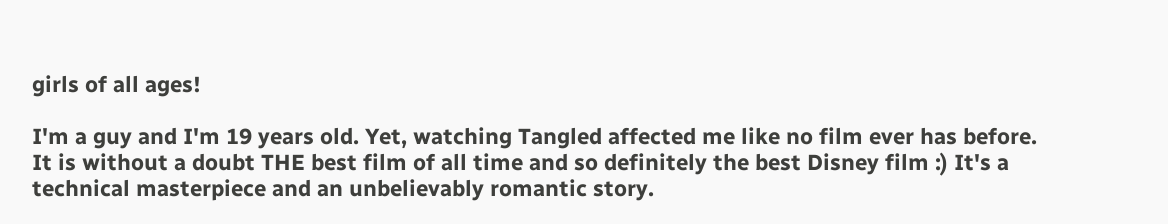girls of all ages!

I'm a guy and I'm 19 years old. Yet, watching Tangled affected me like no film ever has before. It is without a doubt THE best film of all time and so definitely the best Disney film :) It's a technical masterpiece and an unbelievably romantic story.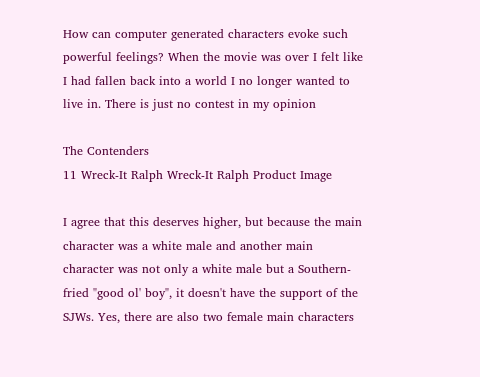How can computer generated characters evoke such powerful feelings? When the movie was over I felt like I had fallen back into a world I no longer wanted to live in. There is just no contest in my opinion

The Contenders
11 Wreck-It Ralph Wreck-It Ralph Product Image

I agree that this deserves higher, but because the main character was a white male and another main character was not only a white male but a Southern-fried "good ol' boy", it doesn't have the support of the SJWs. Yes, there are also two female main characters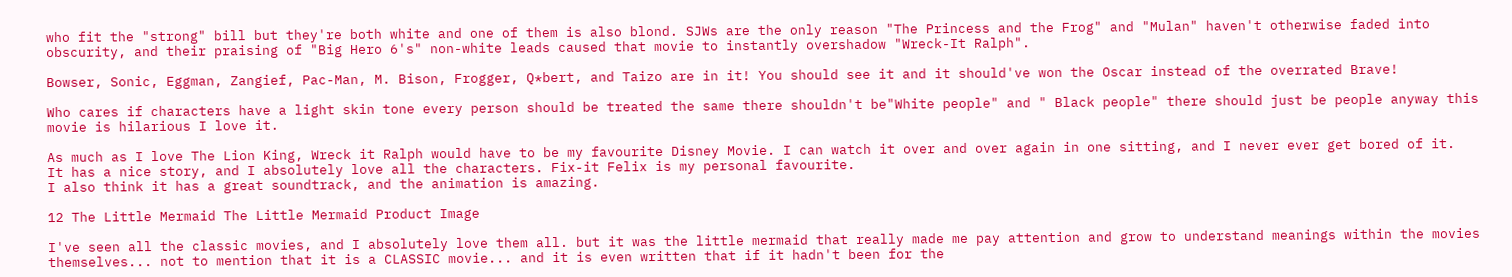who fit the "strong" bill but they're both white and one of them is also blond. SJWs are the only reason "The Princess and the Frog" and "Mulan" haven't otherwise faded into obscurity, and their praising of "Big Hero 6's" non-white leads caused that movie to instantly overshadow "Wreck-It Ralph".

Bowser, Sonic, Eggman, Zangief, Pac-Man, M. Bison, Frogger, Q*bert, and Taizo are in it! You should see it and it should've won the Oscar instead of the overrated Brave!

Who cares if characters have a light skin tone every person should be treated the same there shouldn't be"White people" and " Black people" there should just be people anyway this movie is hilarious I love it.

As much as I love The Lion King, Wreck it Ralph would have to be my favourite Disney Movie. I can watch it over and over again in one sitting, and I never ever get bored of it.
It has a nice story, and I absolutely love all the characters. Fix-it Felix is my personal favourite.
I also think it has a great soundtrack, and the animation is amazing.

12 The Little Mermaid The Little Mermaid Product Image

I've seen all the classic movies, and I absolutely love them all. but it was the little mermaid that really made me pay attention and grow to understand meanings within the movies themselves... not to mention that it is a CLASSIC movie... and it is even written that if it hadn't been for the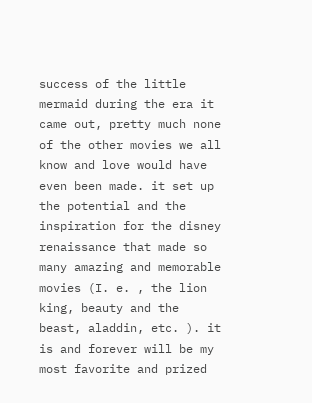success of the little mermaid during the era it came out, pretty much none of the other movies we all know and love would have even been made. it set up the potential and the inspiration for the disney renaissance that made so many amazing and memorable movies (I. e. , the lion king, beauty and the beast, aladdin, etc. ). it is and forever will be my most favorite and prized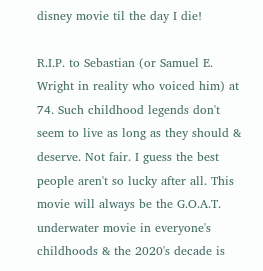disney movie til the day I die!

R.I.P. to Sebastian (or Samuel E. Wright in reality who voiced him) at 74. Such childhood legends don't seem to live as long as they should & deserve. Not fair. I guess the best people aren't so lucky after all. This movie will always be the G.O.A.T. underwater movie in everyone's childhoods & the 2020's decade is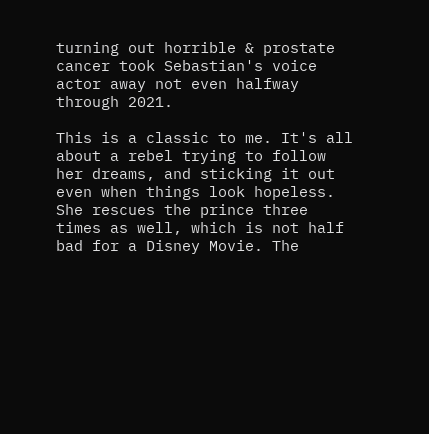turning out horrible & prostate cancer took Sebastian's voice actor away not even halfway through 2021.

This is a classic to me. It's all about a rebel trying to follow her dreams, and sticking it out even when things look hopeless. She rescues the prince three times as well, which is not half bad for a Disney Movie. The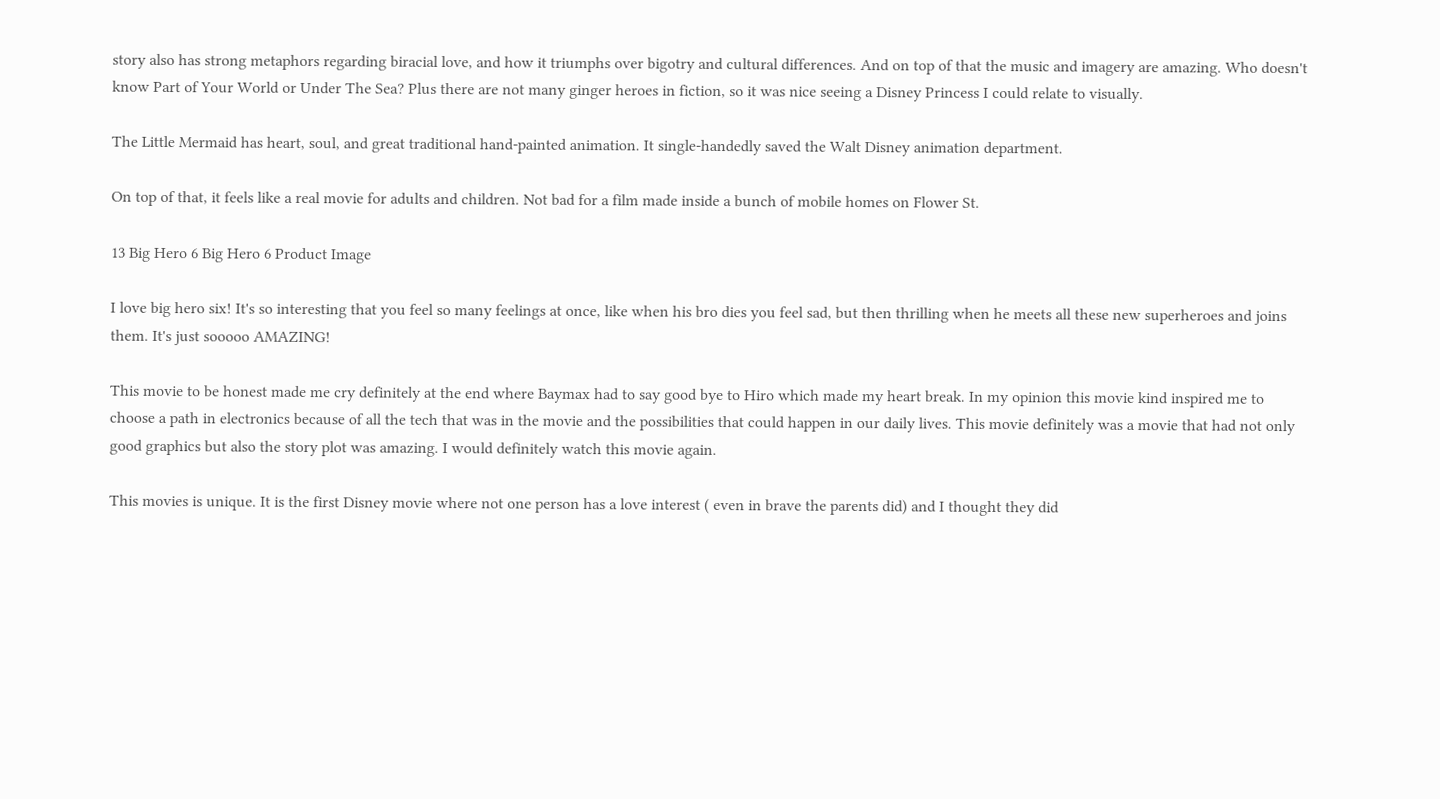story also has strong metaphors regarding biracial love, and how it triumphs over bigotry and cultural differences. And on top of that the music and imagery are amazing. Who doesn't know Part of Your World or Under The Sea? Plus there are not many ginger heroes in fiction, so it was nice seeing a Disney Princess I could relate to visually.

The Little Mermaid has heart, soul, and great traditional hand-painted animation. It single-handedly saved the Walt Disney animation department.

On top of that, it feels like a real movie for adults and children. Not bad for a film made inside a bunch of mobile homes on Flower St.

13 Big Hero 6 Big Hero 6 Product Image

I love big hero six! It's so interesting that you feel so many feelings at once, like when his bro dies you feel sad, but then thrilling when he meets all these new superheroes and joins them. It's just sooooo AMAZING!

This movie to be honest made me cry definitely at the end where Baymax had to say good bye to Hiro which made my heart break. In my opinion this movie kind inspired me to choose a path in electronics because of all the tech that was in the movie and the possibilities that could happen in our daily lives. This movie definitely was a movie that had not only good graphics but also the story plot was amazing. I would definitely watch this movie again.

This movies is unique. It is the first Disney movie where not one person has a love interest ( even in brave the parents did) and I thought they did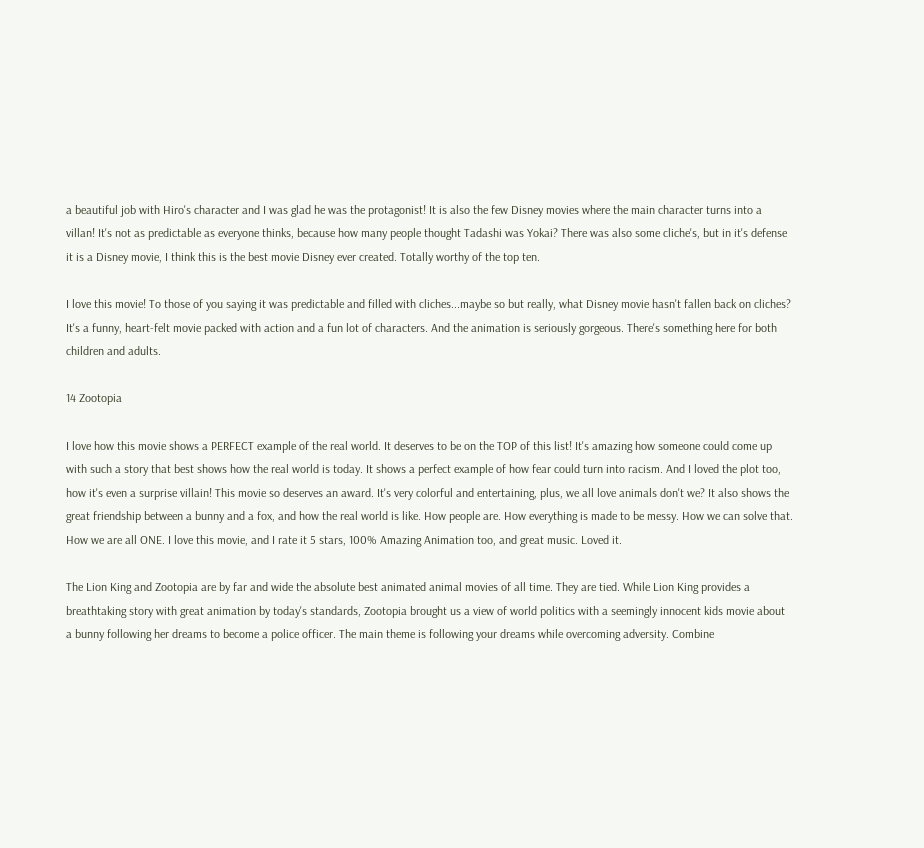a beautiful job with Hiro's character and I was glad he was the protagonist! It is also the few Disney movies where the main character turns into a villan! It's not as predictable as everyone thinks, because how many people thought Tadashi was Yokai? There was also some cliche's, but in it's defense it is a Disney movie, I think this is the best movie Disney ever created. Totally worthy of the top ten.

I love this movie! To those of you saying it was predictable and filled with cliches...maybe so but really, what Disney movie hasn't fallen back on cliches? It's a funny, heart-felt movie packed with action and a fun lot of characters. And the animation is seriously gorgeous. There's something here for both children and adults.

14 Zootopia

I love how this movie shows a PERFECT example of the real world. It deserves to be on the TOP of this list! It's amazing how someone could come up with such a story that best shows how the real world is today. It shows a perfect example of how fear could turn into racism. And I loved the plot too, how it's even a surprise villain! This movie so deserves an award. It's very colorful and entertaining, plus, we all love animals don't we? It also shows the great friendship between a bunny and a fox, and how the real world is like. How people are. How everything is made to be messy. How we can solve that. How we are all ONE. I love this movie, and I rate it 5 stars, 100% Amazing Animation too, and great music. Loved it.

The Lion King and Zootopia are by far and wide the absolute best animated animal movies of all time. They are tied. While Lion King provides a breathtaking story with great animation by today's standards, Zootopia brought us a view of world politics with a seemingly innocent kids movie about a bunny following her dreams to become a police officer. The main theme is following your dreams while overcoming adversity. Combine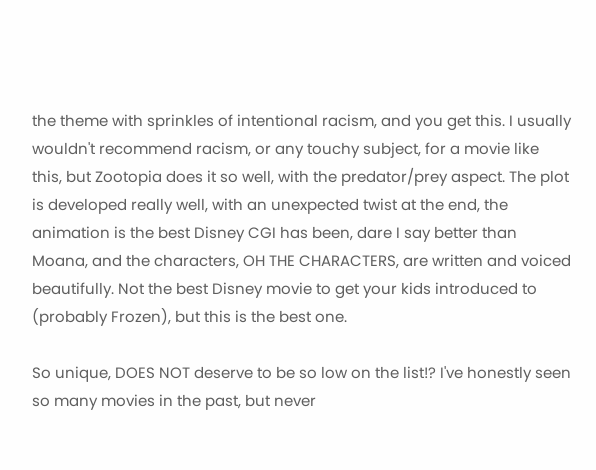the theme with sprinkles of intentional racism, and you get this. I usually wouldn't recommend racism, or any touchy subject, for a movie like this, but Zootopia does it so well, with the predator/prey aspect. The plot is developed really well, with an unexpected twist at the end, the animation is the best Disney CGI has been, dare I say better than Moana, and the characters, OH THE CHARACTERS, are written and voiced beautifully. Not the best Disney movie to get your kids introduced to (probably Frozen), but this is the best one.

So unique, DOES NOT deserve to be so low on the list!? I've honestly seen so many movies in the past, but never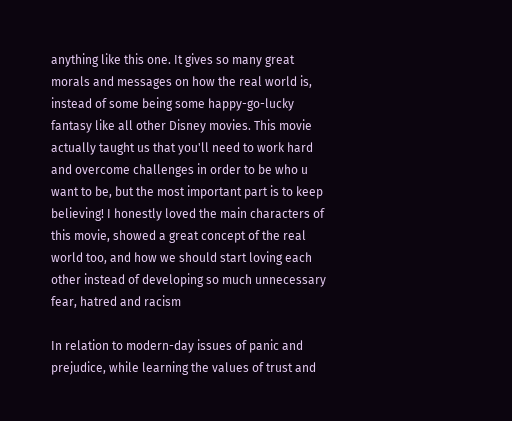anything like this one. It gives so many great morals and messages on how the real world is, instead of some being some happy-go-lucky fantasy like all other Disney movies. This movie actually taught us that you'll need to work hard and overcome challenges in order to be who u want to be, but the most important part is to keep believing! I honestly loved the main characters of this movie, showed a great concept of the real world too, and how we should start loving each other instead of developing so much unnecessary fear, hatred and racism

In relation to modern-day issues of panic and prejudice, while learning the values of trust and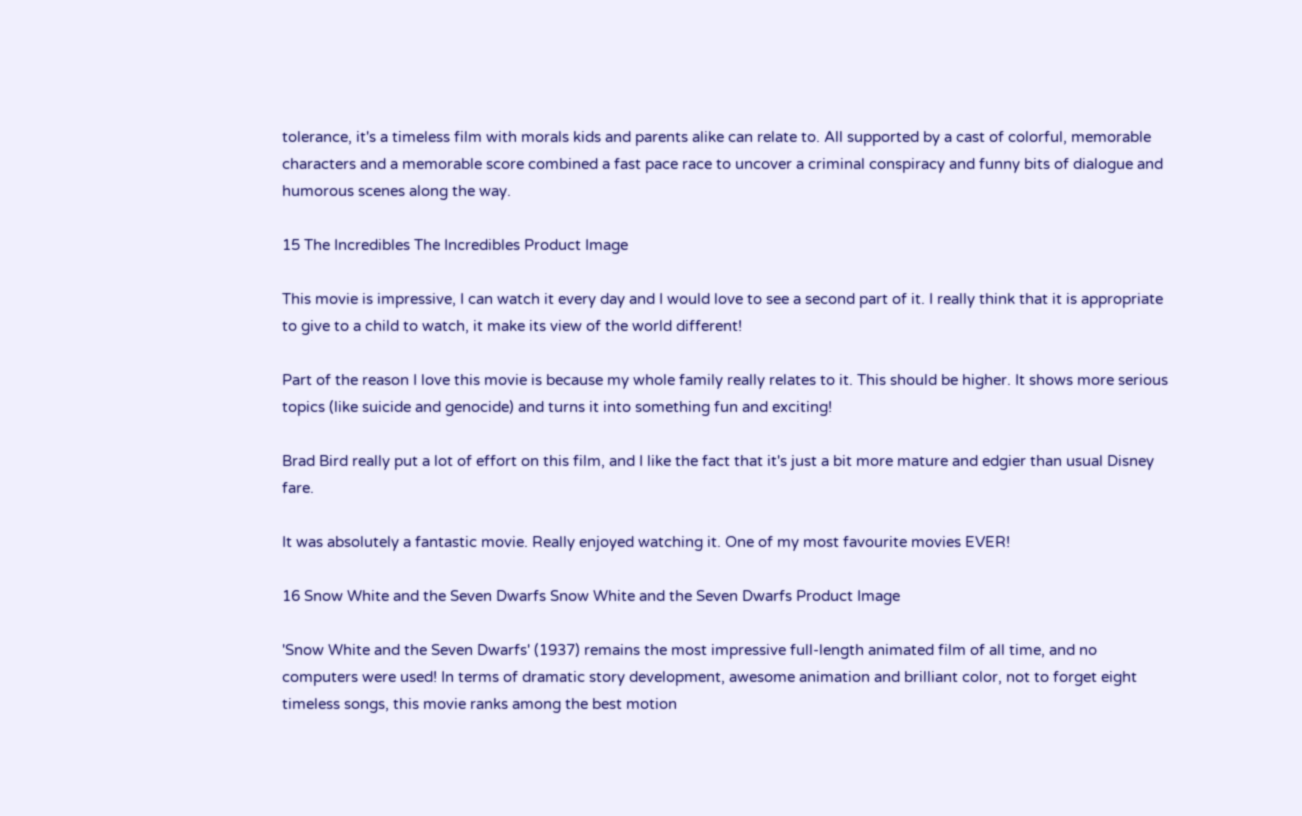tolerance, it's a timeless film with morals kids and parents alike can relate to. All supported by a cast of colorful, memorable characters and a memorable score combined a fast pace race to uncover a criminal conspiracy and funny bits of dialogue and humorous scenes along the way.

15 The Incredibles The Incredibles Product Image

This movie is impressive, I can watch it every day and I would love to see a second part of it. I really think that it is appropriate to give to a child to watch, it make its view of the world different!

Part of the reason I love this movie is because my whole family really relates to it. This should be higher. It shows more serious topics (like suicide and genocide) and turns it into something fun and exciting!

Brad Bird really put a lot of effort on this film, and I like the fact that it's just a bit more mature and edgier than usual Disney fare.

It was absolutely a fantastic movie. Really enjoyed watching it. One of my most favourite movies EVER!

16 Snow White and the Seven Dwarfs Snow White and the Seven Dwarfs Product Image

'Snow White and the Seven Dwarfs' (1937) remains the most impressive full-length animated film of all time, and no computers were used! In terms of dramatic story development, awesome animation and brilliant color, not to forget eight timeless songs, this movie ranks among the best motion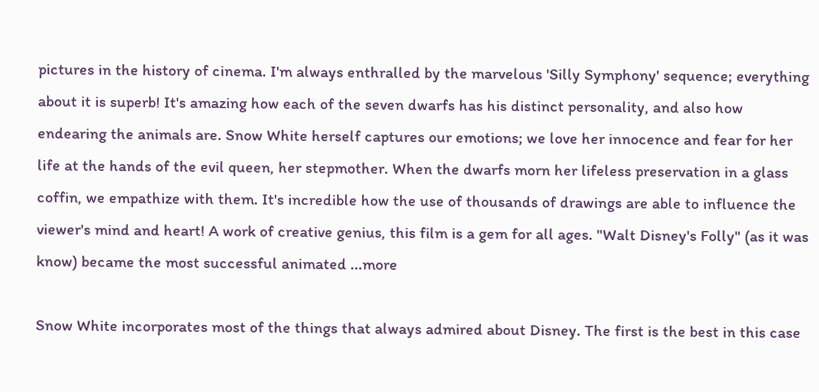pictures in the history of cinema. I'm always enthralled by the marvelous 'Silly Symphony' sequence; everything about it is superb! It's amazing how each of the seven dwarfs has his distinct personality, and also how endearing the animals are. Snow White herself captures our emotions; we love her innocence and fear for her life at the hands of the evil queen, her stepmother. When the dwarfs morn her lifeless preservation in a glass coffin, we empathize with them. It's incredible how the use of thousands of drawings are able to influence the viewer's mind and heart! A work of creative genius, this film is a gem for all ages. "Walt Disney's Folly" (as it was know) became the most successful animated ...more

Snow White incorporates most of the things that always admired about Disney. The first is the best in this case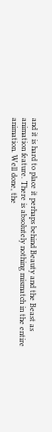and it is hard to place it perhaps behind Beauty and the Beast as animation feature. There is absolutely nothing mismatch in the entire animation. Well done, the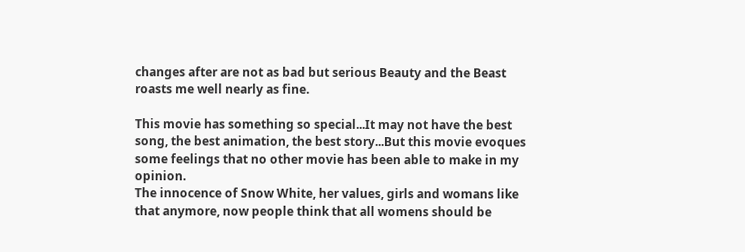changes after are not as bad but serious Beauty and the Beast roasts me well nearly as fine.

This movie has something so special...It may not have the best song, the best animation, the best story...But this movie evoques some feelings that no other movie has been able to make in my opinion.
The innocence of Snow White, her values, girls and womans like that anymore, now people think that all womens should be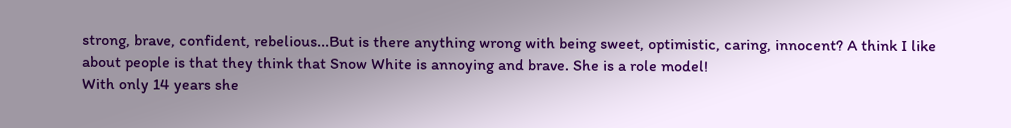strong, brave, confident, rebelious...But is there anything wrong with being sweet, optimistic, caring, innocent? A think I like about people is that they think that Snow White is annoying and brave. She is a role model!
With only 14 years she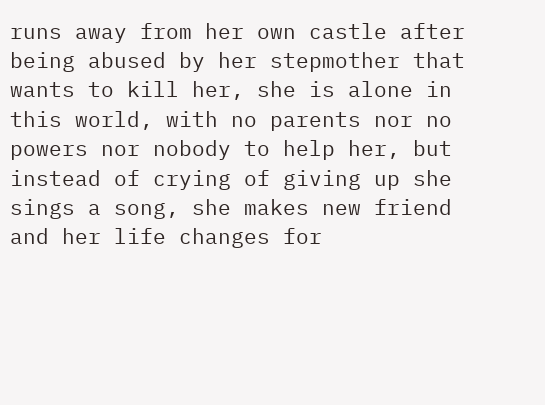runs away from her own castle after being abused by her stepmother that wants to kill her, she is alone in this world, with no parents nor no powers nor nobody to help her, but instead of crying of giving up she sings a song, she makes new friend and her life changes for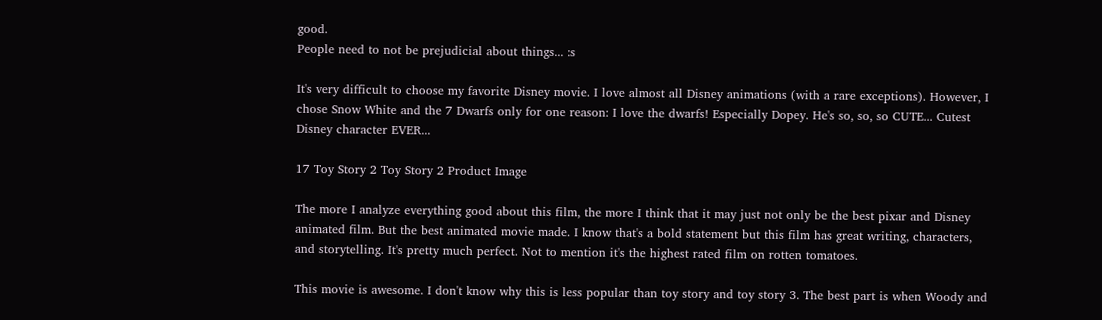good.
People need to not be prejudicial about things... :s

It's very difficult to choose my favorite Disney movie. I love almost all Disney animations (with a rare exceptions). However, I chose Snow White and the 7 Dwarfs only for one reason: I love the dwarfs! Especially Dopey. He's so, so, so CUTE... Cutest Disney character EVER...

17 Toy Story 2 Toy Story 2 Product Image

The more I analyze everything good about this film, the more I think that it may just not only be the best pixar and Disney animated film. But the best animated movie made. I know that's a bold statement but this film has great writing, characters, and storytelling. It's pretty much perfect. Not to mention it's the highest rated film on rotten tomatoes.

This movie is awesome. I don't know why this is less popular than toy story and toy story 3. The best part is when Woody and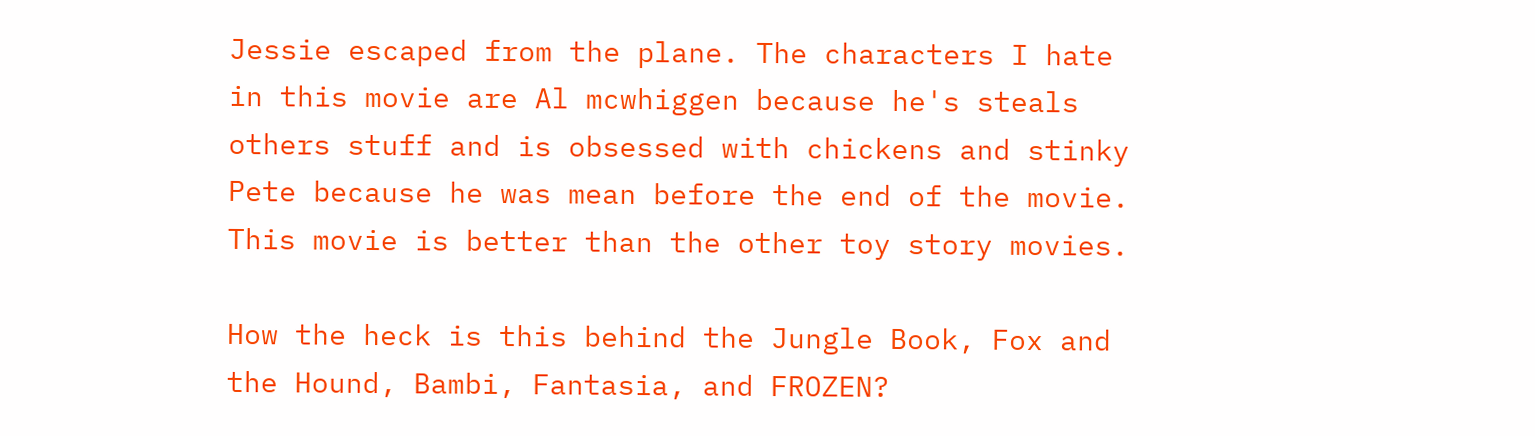Jessie escaped from the plane. The characters I hate in this movie are Al mcwhiggen because he's steals others stuff and is obsessed with chickens and stinky Pete because he was mean before the end of the movie. This movie is better than the other toy story movies.

How the heck is this behind the Jungle Book, Fox and the Hound, Bambi, Fantasia, and FROZEN?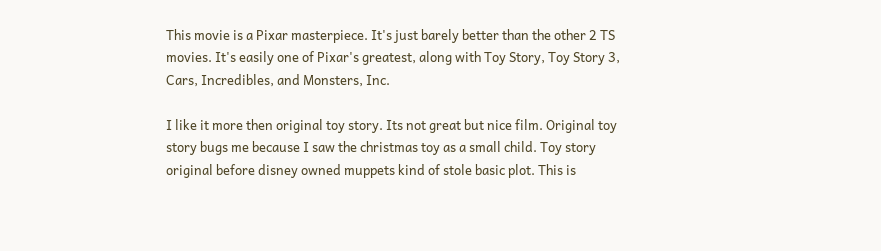This movie is a Pixar masterpiece. It's just barely better than the other 2 TS movies. It's easily one of Pixar's greatest, along with Toy Story, Toy Story 3, Cars, Incredibles, and Monsters, Inc.

I like it more then original toy story. Its not great but nice film. Original toy story bugs me because I saw the christmas toy as a small child. Toy story original before disney owned muppets kind of stole basic plot. This is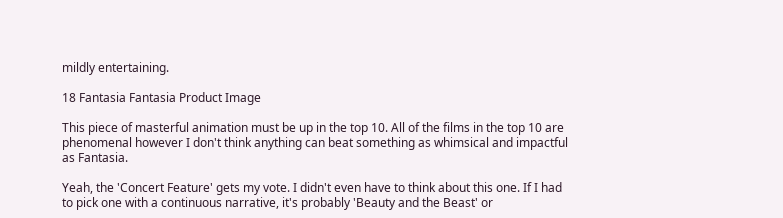mildly entertaining.

18 Fantasia Fantasia Product Image

This piece of masterful animation must be up in the top 10. All of the films in the top 10 are phenomenal however I don't think anything can beat something as whimsical and impactful as Fantasia.

Yeah, the 'Concert Feature' gets my vote. I didn't even have to think about this one. If I had to pick one with a continuous narrative, it's probably 'Beauty and the Beast' or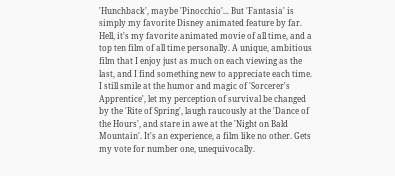'Hunchback', maybe 'Pinocchio'... But 'Fantasia' is simply my favorite Disney animated feature by far. Hell, it's my favorite animated movie of all time, and a top ten film of all time personally. A unique, ambitious film that I enjoy just as much on each viewing as the last, and I find something new to appreciate each time. I still smile at the humor and magic of 'Sorcerer's Apprentice', let my perception of survival be changed by the 'Rite of Spring', laugh raucously at the 'Dance of the Hours', and stare in awe at the 'Night on Bald Mountain'. It's an experience, a film like no other. Gets my vote for number one, unequivocally.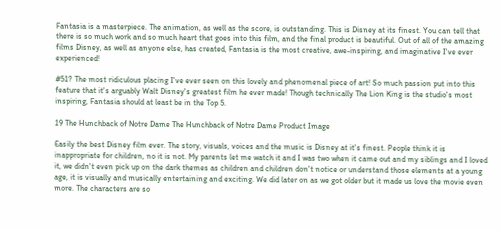Fantasia is a masterpiece. The animation, as well as the score, is outstanding. This is Disney at its finest. You can tell that there is so much work and so much heart that goes into this film, and the final product is beautiful. Out of all of the amazing films Disney, as well as anyone else, has created, Fantasia is the most creative, awe-inspiring, and imaginative I've ever experienced!

#51? The most ridiculous placing I've ever seen on this lovely and phenomenal piece of art! So much passion put into this feature that it's arguably Walt Disney's greatest film he ever made! Though technically The Lion King is the studio's most inspiring, Fantasia should at least be in the Top 5.

19 The Hunchback of Notre Dame The Hunchback of Notre Dame Product Image

Easily the best Disney film ever. The story, visuals, voices and the music is Disney at it's finest. People think it is inappropriate for children, no it is not. My parents let me watch it and I was two when it came out and my siblings and I loved it, we didn't even pick up on the dark themes as children and children don't notice or understand those elements at a young age, it is visually and musically entertaining and exciting. We did later on as we got older but it made us love the movie even more. The characters are so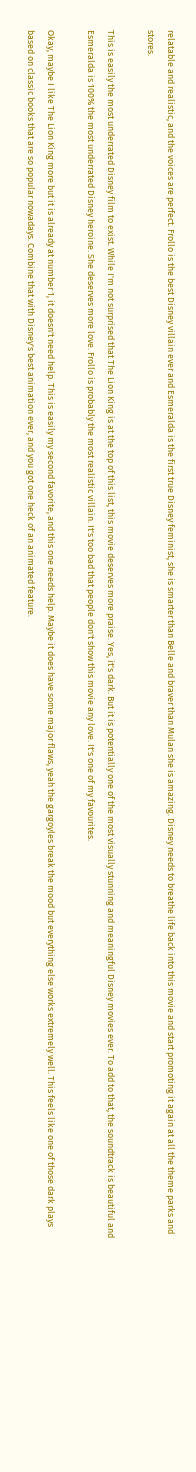relatable and realistic, and the voices are perfect. Frollo is the best Disney villain ever and Esmeralda is the first true Disney feminist, she is smarter than Belle and braver than Mulan she is amazing. Disney needs to breathe life back into this movie and start promoting it again at all the theme parks and stores.

This is easily the most underrated Disney film to exist. While I'm not surprised that The Lion King is at the top of this list, this movie deserves more praise. Yes, it's dark. But it is potentially one of the most visually stunning and meaningful Disney movies ever. To add to that, the soundtrack is beautiful and Esmeralda is 100% the most underrated Disney heroine. She deserves more love. Frollo is probably the most realistic villain. It's too bad that people don't show this movie any love. It's one of my favourites.

Okay, maybe I like The Lion King more but it is already at number 1, it doesn't need help. This is easily my second favorite, and this one needs help. Maybe it does have some major flaws, yeah the gargoyles break the mood but everything else works extremely well. This feels like one of those dark plays based on classic books that are so popular nowadays. Combine that with Disney's best animation ever, and you got one heck of an animated feature.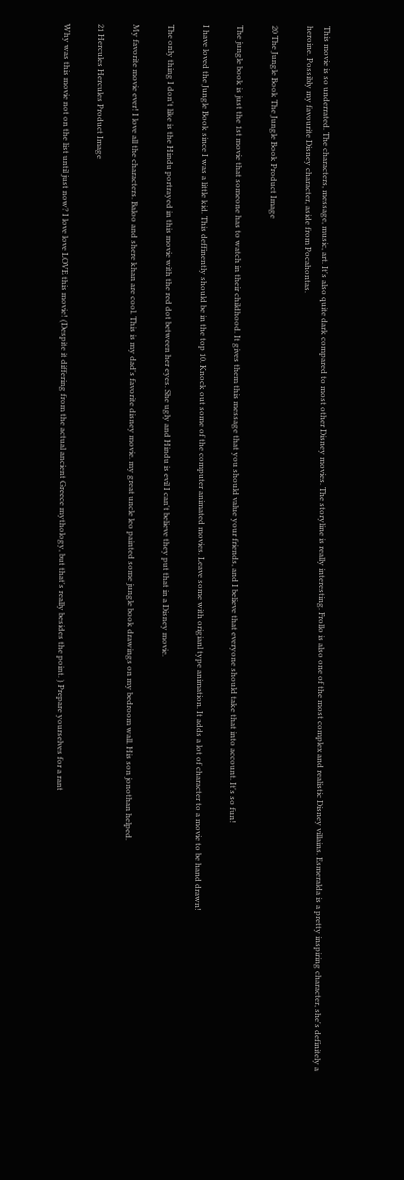This movie is so underrated. The characters, message, music, art. It's also quite dark compared to most other Disney movies. The storyline is really interesting. Frollo is also one of the most complex and realistic Disney villains. Esmeralda is a pretty inspiring character, she's definitely a heroine. Possibly my favourite Disney character, aside from Pocahontas.

20 The Jungle Book The Jungle Book Product Image

The jungle book is just the 1st movie that someone has to watch in their childhood. It gives them this message that you should value your friends, and I believe that everyone should take that into account. It's so fun!

I have loved the Jungle Book since I was a little kid. This deffinently should be in the top 10. Knock out some of the computer animated movies. Leave some with origianl type animation. It adds a lot of character to a movie to be hand drawn!

The only thing I don't like is the Hindu portrayed in this movie with the red dot between her eyes. She ugly and Hindu is evil I can't believe they put that in a Disney movie.

My favorite movie ever! I love all the characters. Baloo and shere khan are cool. This is my dad's favorite disney movie. my great uncle leo painted some jungle book drawings on my bedroom wall. His son jonothan helped.

21 Hercules Hercules Product Image

Why was this movie not on the list until just now? I love love LOVE this movie! (Despite it differing from the actual ancient Greece mythology, but that's really besides the point. ) Prepare yourselves for a rant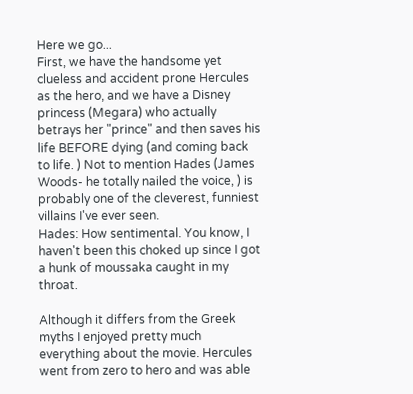Here we go...
First, we have the handsome yet clueless and accident prone Hercules as the hero, and we have a Disney princess (Megara) who actually betrays her "prince" and then saves his life BEFORE dying (and coming back to life. ) Not to mention Hades (James Woods- he totally nailed the voice, ) is probably one of the cleverest, funniest villains I've ever seen.
Hades: How sentimental. You know, I haven't been this choked up since I got a hunk of moussaka caught in my throat.

Although it differs from the Greek myths I enjoyed pretty much everything about the movie. Hercules went from zero to hero and was able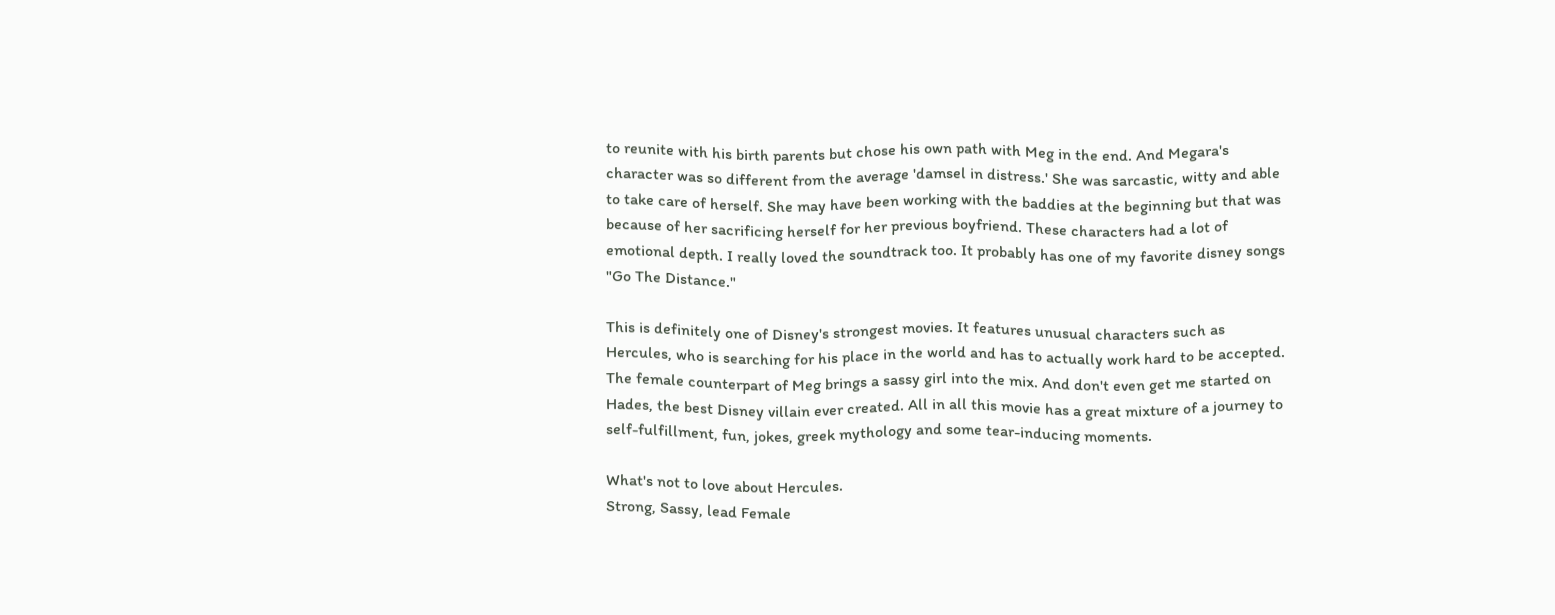to reunite with his birth parents but chose his own path with Meg in the end. And Megara's character was so different from the average 'damsel in distress.' She was sarcastic, witty and able to take care of herself. She may have been working with the baddies at the beginning but that was because of her sacrificing herself for her previous boyfriend. These characters had a lot of emotional depth. I really loved the soundtrack too. It probably has one of my favorite disney songs "Go The Distance."

This is definitely one of Disney's strongest movies. It features unusual characters such as Hercules, who is searching for his place in the world and has to actually work hard to be accepted. The female counterpart of Meg brings a sassy girl into the mix. And don't even get me started on Hades, the best Disney villain ever created. All in all this movie has a great mixture of a journey to self-fulfillment, fun, jokes, greek mythology and some tear-inducing moments.

What's not to love about Hercules.
Strong, Sassy, lead Female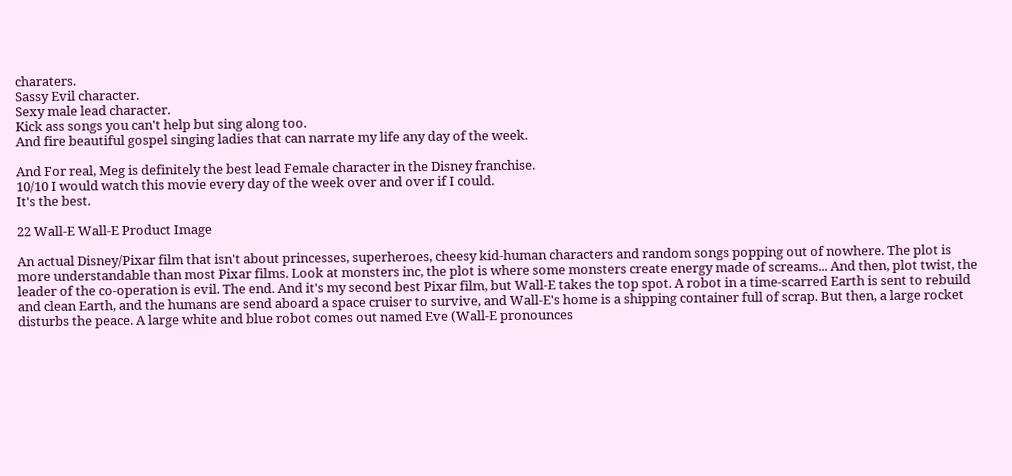charaters.
Sassy Evil character.
Sexy male lead character.
Kick ass songs you can't help but sing along too.
And fire beautiful gospel singing ladies that can narrate my life any day of the week.

And For real, Meg is definitely the best lead Female character in the Disney franchise.
10/10 I would watch this movie every day of the week over and over if I could.
It's the best.

22 Wall-E Wall-E Product Image

An actual Disney/Pixar film that isn't about princesses, superheroes, cheesy kid-human characters and random songs popping out of nowhere. The plot is more understandable than most Pixar films. Look at monsters inc, the plot is where some monsters create energy made of screams... And then, plot twist, the leader of the co-operation is evil. The end. And it's my second best Pixar film, but Wall-E takes the top spot. A robot in a time-scarred Earth is sent to rebuild and clean Earth, and the humans are send aboard a space cruiser to survive, and Wall-E's home is a shipping container full of scrap. But then, a large rocket disturbs the peace. A large white and blue robot comes out named Eve (Wall-E pronounces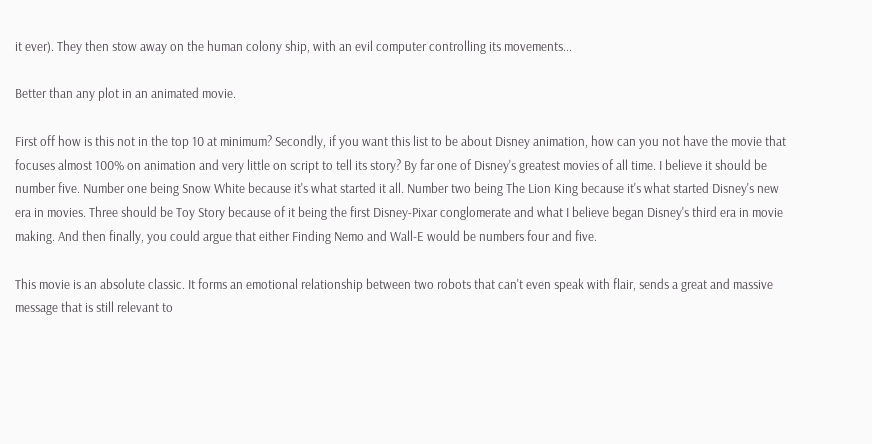it ever). They then stow away on the human colony ship, with an evil computer controlling its movements...

Better than any plot in an animated movie.

First off how is this not in the top 10 at minimum? Secondly, if you want this list to be about Disney animation, how can you not have the movie that focuses almost 100% on animation and very little on script to tell its story? By far one of Disney's greatest movies of all time. I believe it should be number five. Number one being Snow White because it's what started it all. Number two being The Lion King because it's what started Disney's new era in movies. Three should be Toy Story because of it being the first Disney-Pixar conglomerate and what I believe began Disney's third era in movie making. And then finally, you could argue that either Finding Nemo and Wall-E would be numbers four and five.

This movie is an absolute classic. It forms an emotional relationship between two robots that can't even speak with flair, sends a great and massive message that is still relevant to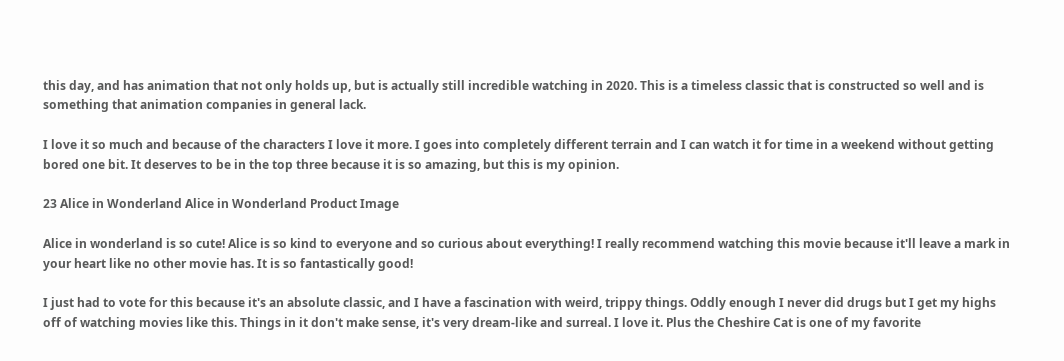this day, and has animation that not only holds up, but is actually still incredible watching in 2020. This is a timeless classic that is constructed so well and is something that animation companies in general lack.

I love it so much and because of the characters I love it more. I goes into completely different terrain and I can watch it for time in a weekend without getting bored one bit. It deserves to be in the top three because it is so amazing, but this is my opinion.

23 Alice in Wonderland Alice in Wonderland Product Image

Alice in wonderland is so cute! Alice is so kind to everyone and so curious about everything! I really recommend watching this movie because it'll leave a mark in your heart like no other movie has. It is so fantastically good!

I just had to vote for this because it's an absolute classic, and I have a fascination with weird, trippy things. Oddly enough I never did drugs but I get my highs off of watching movies like this. Things in it don't make sense, it's very dream-like and surreal. I love it. Plus the Cheshire Cat is one of my favorite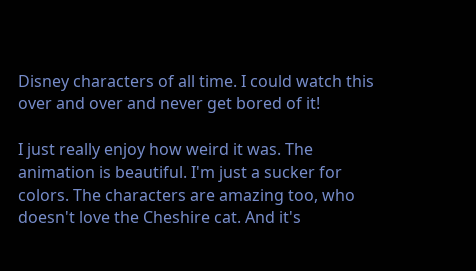Disney characters of all time. I could watch this over and over and never get bored of it!

I just really enjoy how weird it was. The animation is beautiful. I'm just a sucker for colors. The characters are amazing too, who doesn't love the Cheshire cat. And it's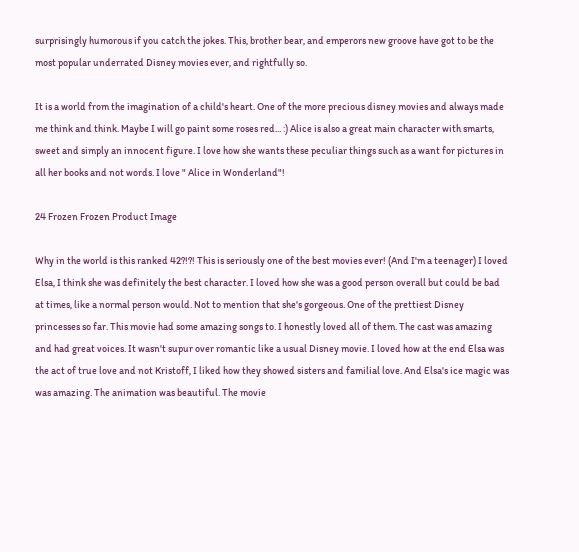surprisingly humorous if you catch the jokes. This, brother bear, and emperors new groove have got to be the most popular underrated Disney movies ever, and rightfully so.

It is a world from the imagination of a child's heart. One of the more precious disney movies and always made me think and think. Maybe I will go paint some roses red... :) Alice is also a great main character with smarts, sweet and simply an innocent figure. I love how she wants these peculiar things such as a want for pictures in all her books and not words. I love " Alice in Wonderland"!

24 Frozen Frozen Product Image

Why in the world is this ranked 42?!?! This is seriously one of the best movies ever! (And I'm a teenager) I loved Elsa, I think she was definitely the best character. I loved how she was a good person overall but could be bad at times, like a normal person would. Not to mention that she's gorgeous. One of the prettiest Disney princesses so far. This movie had some amazing songs to. I honestly loved all of them. The cast was amazing and had great voices. It wasn't supur over romantic like a usual Disney movie. I loved how at the end Elsa was the act of true love and not Kristoff, I liked how they showed sisters and familial love. And Elsa's ice magic was was amazing. The animation was beautiful. The movie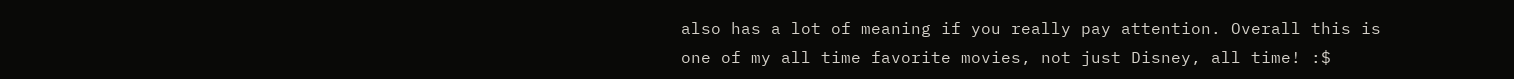also has a lot of meaning if you really pay attention. Overall this is one of my all time favorite movies, not just Disney, all time! :$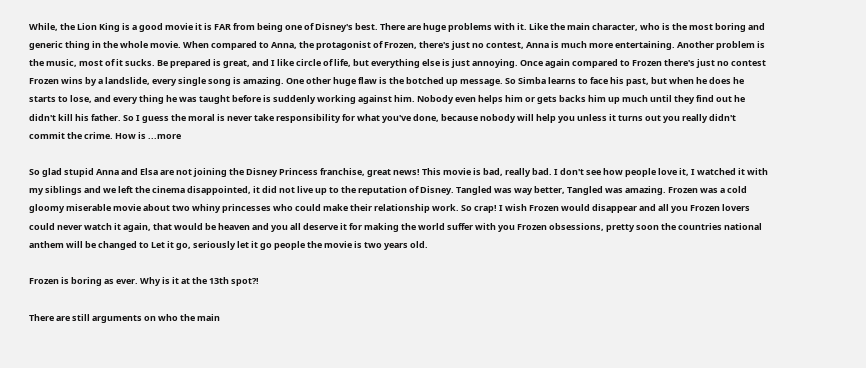While, the Lion King is a good movie it is FAR from being one of Disney's best. There are huge problems with it. Like the main character, who is the most boring and generic thing in the whole movie. When compared to Anna, the protagonist of Frozen, there's just no contest, Anna is much more entertaining. Another problem is the music, most of it sucks. Be prepared is great, and I like circle of life, but everything else is just annoying. Once again compared to Frozen there's just no contest Frozen wins by a landslide, every single song is amazing. One other huge flaw is the botched up message. So Simba learns to face his past, but when he does he starts to lose, and every thing he was taught before is suddenly working against him. Nobody even helps him or gets backs him up much until they find out he didn't kill his father. So I guess the moral is never take responsibility for what you've done, because nobody will help you unless it turns out you really didn't commit the crime. How is ...more

So glad stupid Anna and Elsa are not joining the Disney Princess franchise, great news! This movie is bad, really bad. I don't see how people love it, I watched it with my siblings and we left the cinema disappointed, it did not live up to the reputation of Disney. Tangled was way better, Tangled was amazing. Frozen was a cold gloomy miserable movie about two whiny princesses who could make their relationship work. So crap! I wish Frozen would disappear and all you Frozen lovers could never watch it again, that would be heaven and you all deserve it for making the world suffer with you Frozen obsessions, pretty soon the countries national anthem will be changed to Let it go, seriously let it go people the movie is two years old.

Frozen is boring as ever. Why is it at the 13th spot?!

There are still arguments on who the main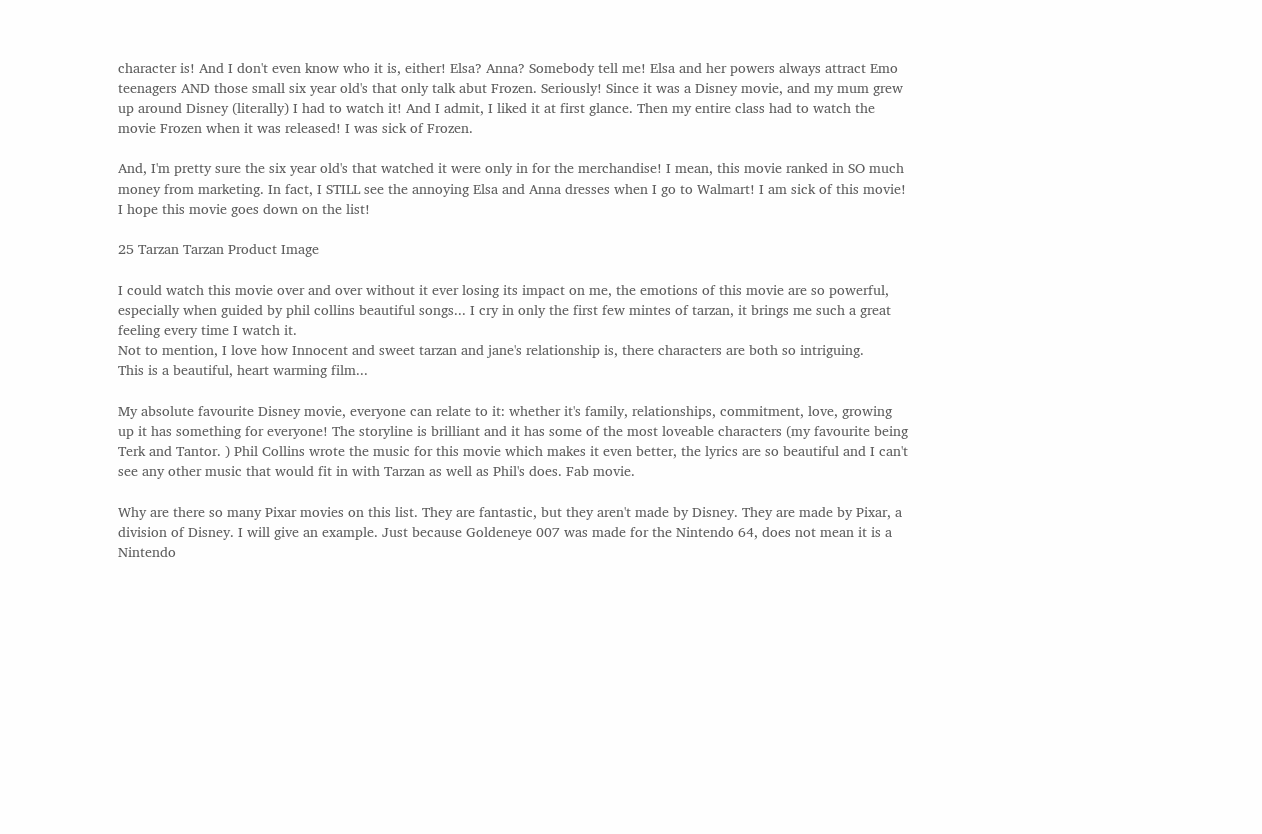character is! And I don't even know who it is, either! Elsa? Anna? Somebody tell me! Elsa and her powers always attract Emo teenagers AND those small six year old's that only talk abut Frozen. Seriously! Since it was a Disney movie, and my mum grew up around Disney (literally) I had to watch it! And I admit, I liked it at first glance. Then my entire class had to watch the movie Frozen when it was released! I was sick of Frozen.

And, I'm pretty sure the six year old's that watched it were only in for the merchandise! I mean, this movie ranked in SO much money from marketing. In fact, I STILL see the annoying Elsa and Anna dresses when I go to Walmart! I am sick of this movie! I hope this movie goes down on the list!

25 Tarzan Tarzan Product Image

I could watch this movie over and over without it ever losing its impact on me, the emotions of this movie are so powerful, especially when guided by phil collins beautiful songs... I cry in only the first few mintes of tarzan, it brings me such a great feeling every time I watch it.
Not to mention, I love how Innocent and sweet tarzan and jane's relationship is, there characters are both so intriguing.
This is a beautiful, heart warming film...

My absolute favourite Disney movie, everyone can relate to it: whether it's family, relationships, commitment, love, growing up it has something for everyone! The storyline is brilliant and it has some of the most loveable characters (my favourite being Terk and Tantor. ) Phil Collins wrote the music for this movie which makes it even better, the lyrics are so beautiful and I can't see any other music that would fit in with Tarzan as well as Phil's does. Fab movie.

Why are there so many Pixar movies on this list. They are fantastic, but they aren't made by Disney. They are made by Pixar, a division of Disney. I will give an example. Just because Goldeneye 007 was made for the Nintendo 64, does not mean it is a Nintendo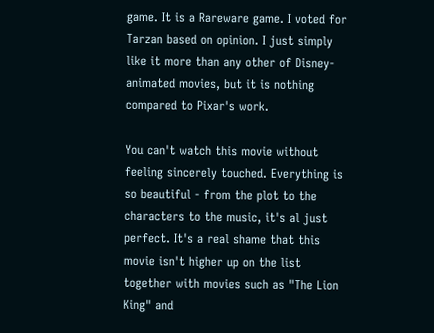game. It is a Rareware game. I voted for Tarzan based on opinion. I just simply like it more than any other of Disney-animated movies, but it is nothing compared to Pixar's work.

You can't watch this movie without feeling sincerely touched. Everything is so beautiful - from the plot to the characters to the music, it's al just perfect. It's a real shame that this movie isn't higher up on the list together with movies such as "The Lion King" and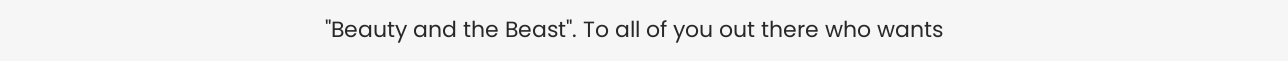"Beauty and the Beast". To all of you out there who wants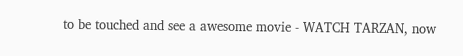to be touched and see a awesome movie - WATCH TARZAN, now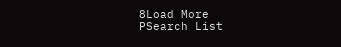8Load More
PSearch List